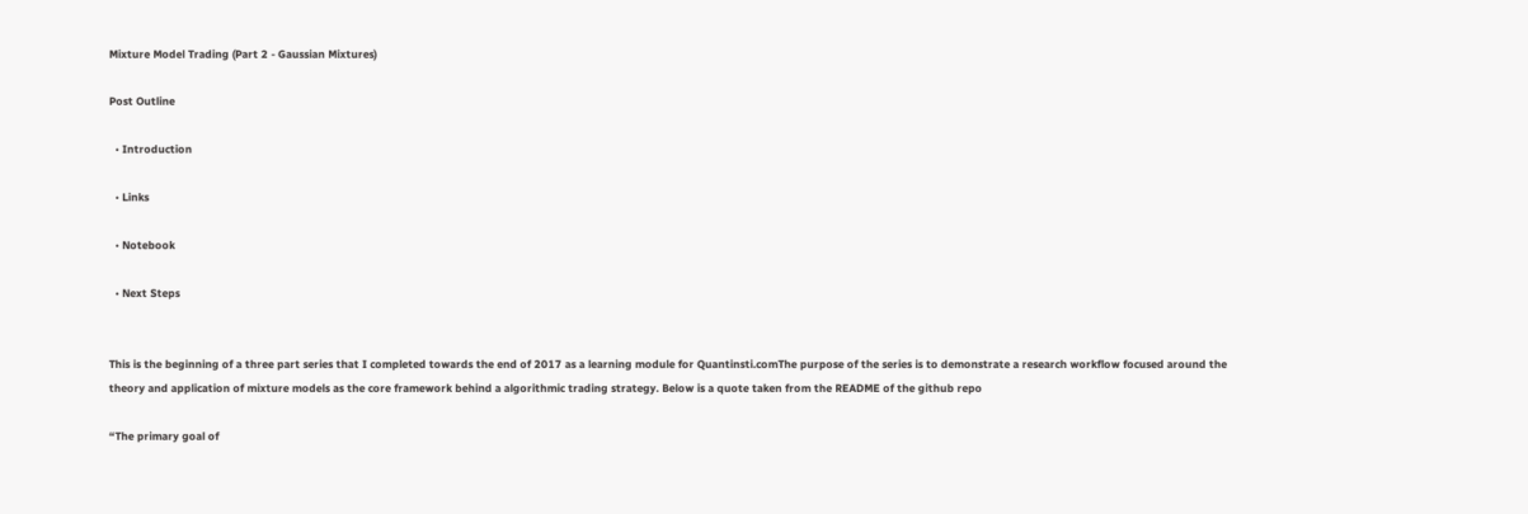Mixture Model Trading (Part 2 - Gaussian Mixtures)

Post Outline

  • Introduction

  • Links

  • Notebook

  • Next Steps


This is the beginning of a three part series that I completed towards the end of 2017 as a learning module for Quantinsti.comThe purpose of the series is to demonstrate a research workflow focused around the theory and application of mixture models as the core framework behind a algorithmic trading strategy. Below is a quote taken from the README of the github repo

“The primary goal of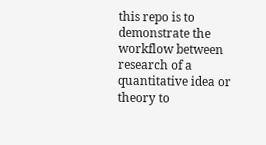this repo is to demonstrate the workflow between research of a quantitative idea or theory to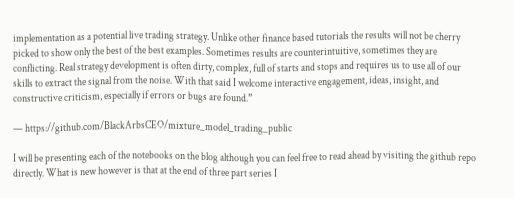implementation as a potential live trading strategy. Unlike other finance based tutorials the results will not be cherry picked to show only the best of the best examples. Sometimes results are counterintuitive, sometimes they are conflicting. Real strategy development is often dirty, complex, full of starts and stops and requires us to use all of our skills to extract the signal from the noise. With that said I welcome interactive engagement, ideas, insight, and constructive criticism, especially if errors or bugs are found.”

— https://github.com/BlackArbsCEO/mixture_model_trading_public

I will be presenting each of the notebooks on the blog although you can feel free to read ahead by visiting the github repo directly. What is new however is that at the end of three part series I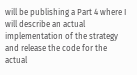will be publishing a Part 4 where I will describe an actual implementation of the strategy and release the code for the actual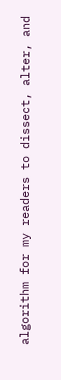algorithm for my readers to dissect, alter, and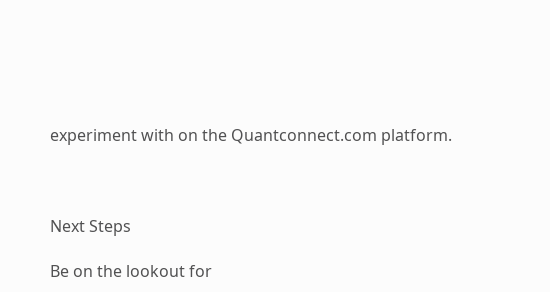experiment with on the Quantconnect.com platform.



Next Steps

Be on the lookout for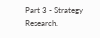Part 3 - Strategy Research.